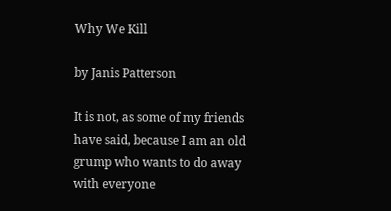Why We Kill

by Janis Patterson

It is not, as some of my friends have said, because I am an old grump who wants to do away with everyone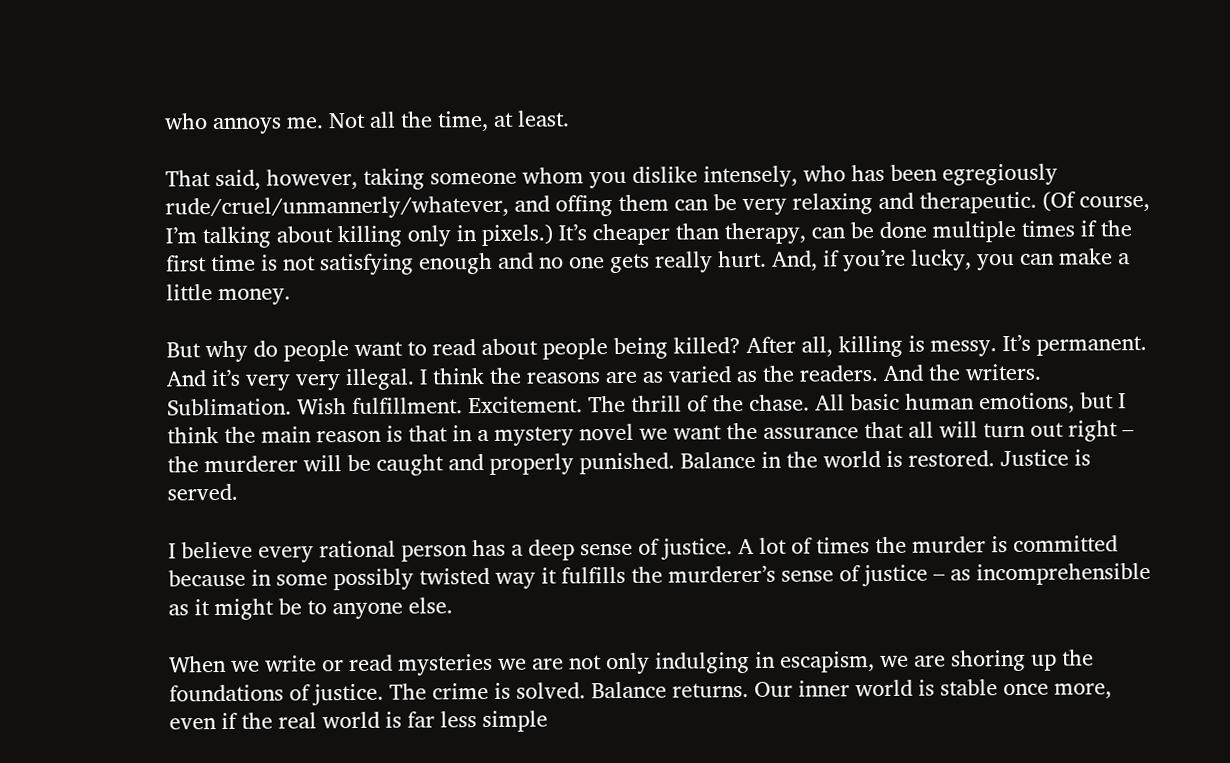who annoys me. Not all the time, at least.

That said, however, taking someone whom you dislike intensely, who has been egregiously rude/cruel/unmannerly/whatever, and offing them can be very relaxing and therapeutic. (Of course, I’m talking about killing only in pixels.) It’s cheaper than therapy, can be done multiple times if the first time is not satisfying enough and no one gets really hurt. And, if you’re lucky, you can make a little money.

But why do people want to read about people being killed? After all, killing is messy. It’s permanent. And it’s very very illegal. I think the reasons are as varied as the readers. And the writers. Sublimation. Wish fulfillment. Excitement. The thrill of the chase. All basic human emotions, but I think the main reason is that in a mystery novel we want the assurance that all will turn out right – the murderer will be caught and properly punished. Balance in the world is restored. Justice is served.

I believe every rational person has a deep sense of justice. A lot of times the murder is committed because in some possibly twisted way it fulfills the murderer’s sense of justice – as incomprehensible as it might be to anyone else.

When we write or read mysteries we are not only indulging in escapism, we are shoring up the foundations of justice. The crime is solved. Balance returns. Our inner world is stable once more, even if the real world is far less simple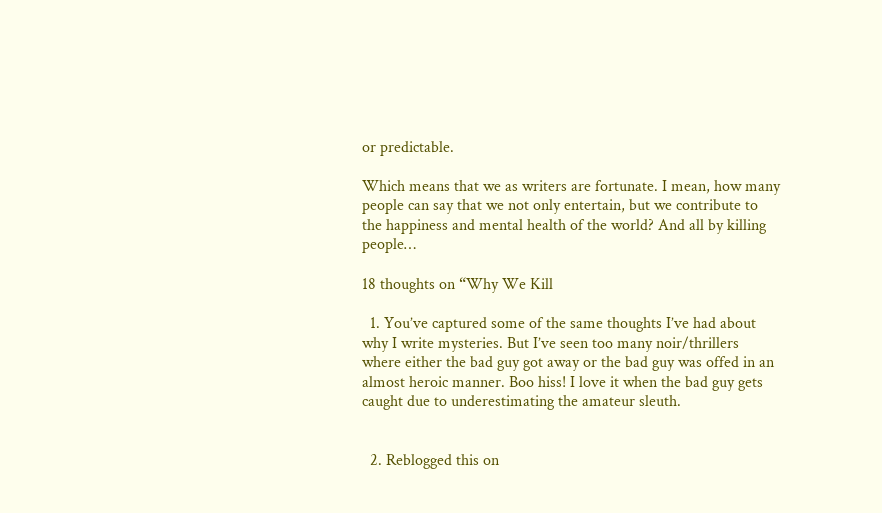or predictable.

Which means that we as writers are fortunate. I mean, how many people can say that we not only entertain, but we contribute to the happiness and mental health of the world? And all by killing people…

18 thoughts on “Why We Kill

  1. You’ve captured some of the same thoughts I’ve had about why I write mysteries. But I’ve seen too many noir/thrillers where either the bad guy got away or the bad guy was offed in an almost heroic manner. Boo hiss! I love it when the bad guy gets caught due to underestimating the amateur sleuth.


  2. Reblogged this on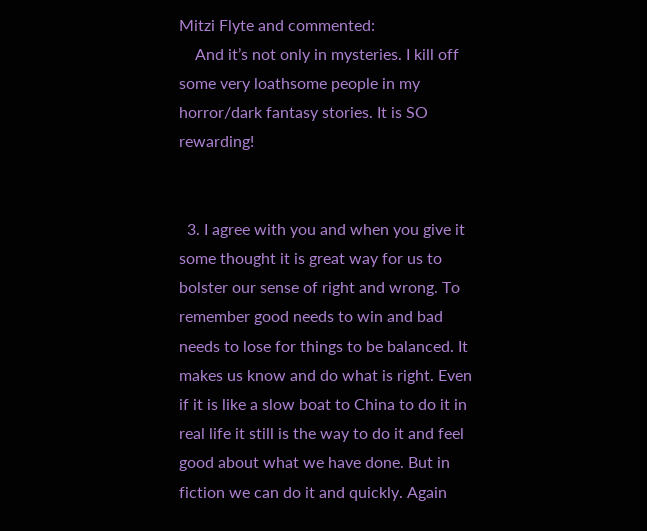Mitzi Flyte and commented:
    And it’s not only in mysteries. I kill off some very loathsome people in my horror/dark fantasy stories. It is SO rewarding!


  3. I agree with you and when you give it some thought it is great way for us to bolster our sense of right and wrong. To remember good needs to win and bad needs to lose for things to be balanced. It makes us know and do what is right. Even if it is like a slow boat to China to do it in real life it still is the way to do it and feel good about what we have done. But in fiction we can do it and quickly. Again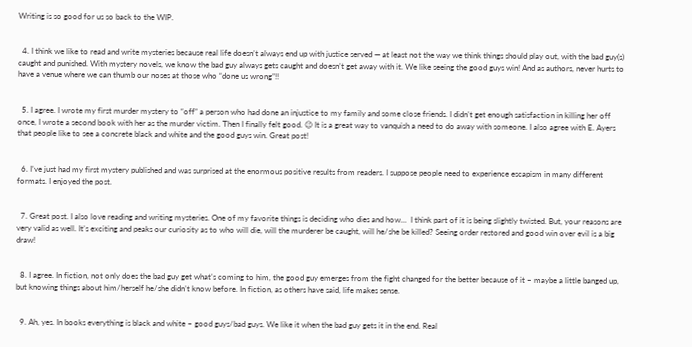Writing is so good for us so back to the WIP.


  4. I think we like to read and write mysteries because real life doesn’t always end up with justice served — at least not the way we think things should play out, with the bad guy(s) caught and punished. With mystery novels, we know the bad guy always gets caught and doesn’t get away with it. We like seeing the good guys win! And as authors, never hurts to have a venue where we can thumb our noses at those who “done us wrong”!!


  5. I agree. I wrote my first murder mystery to “off” a person who had done an injustice to my family and some close friends. I didn’t get enough satisfaction in killing her off once, I wrote a second book with her as the murder victim. Then I finally felt good. 😉 It is a great way to vanquish a need to do away with someone. I also agree with E. Ayers that people like to see a concrete black and white and the good guys win. Great post!


  6. I’ve just had my first mystery published and was surprised at the enormous positive results from readers. I suppose people need to experience escapism in many different formats. I enjoyed the post.


  7. Great post. I also love reading and writing mysteries. One of my favorite things is deciding who dies and how…  I think part of it is being slightly twisted. But, your reasons are very valid as well. It’s exciting and peaks our curiosity as to who will die, will the murderer be caught, will he/she be killed? Seeing order restored and good win over evil is a big draw!


  8. I agree. In fiction, not only does the bad guy get what’s coming to him, the good guy emerges from the fight changed for the better because of it – maybe a little banged up, but knowing things about him/herself he/she didn’t know before. In fiction, as others have said, life makes sense.


  9. Ah, yes. In books everything is black and white – good guys/bad guys. We like it when the bad guy gets it in the end. Real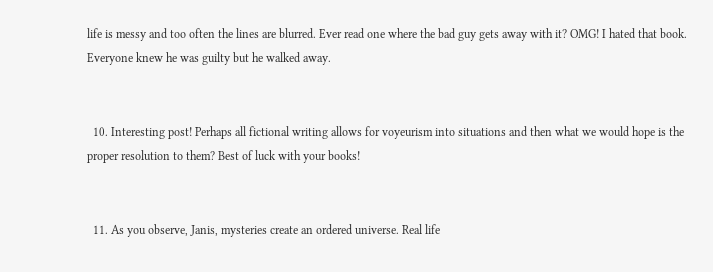life is messy and too often the lines are blurred. Ever read one where the bad guy gets away with it? OMG! I hated that book. Everyone knew he was guilty but he walked away.


  10. Interesting post! Perhaps all fictional writing allows for voyeurism into situations and then what we would hope is the proper resolution to them? Best of luck with your books!


  11. As you observe, Janis, mysteries create an ordered universe. Real life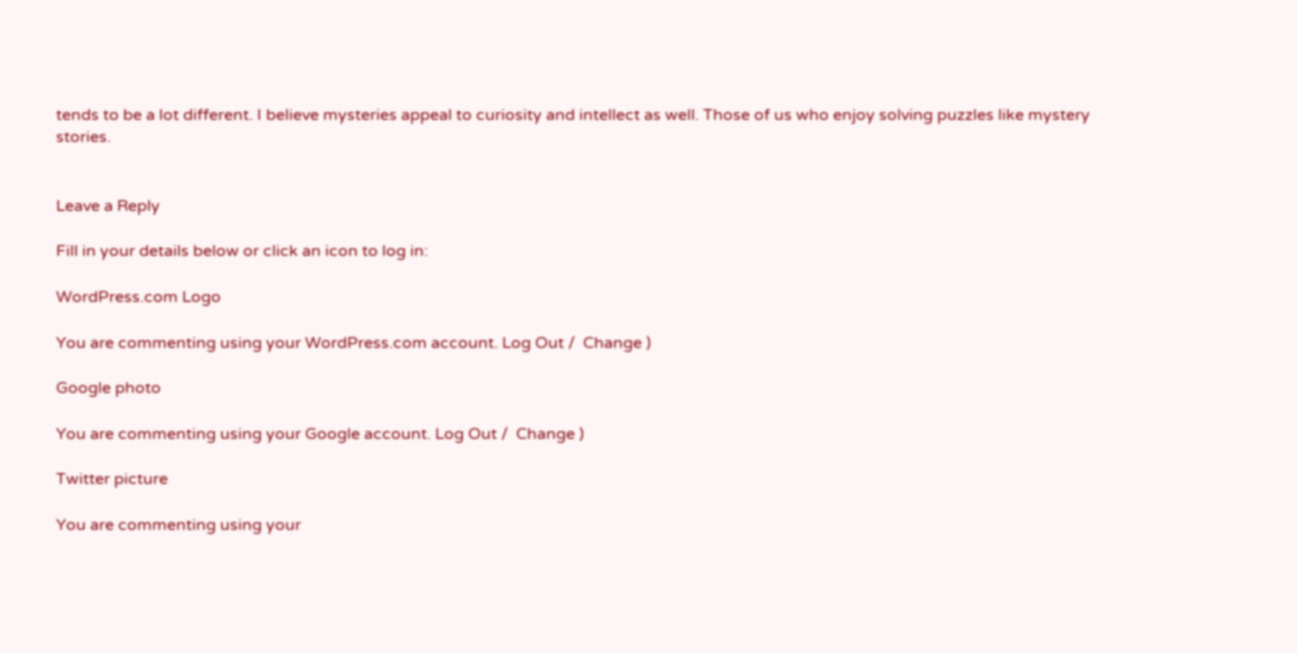tends to be a lot different. I believe mysteries appeal to curiosity and intellect as well. Those of us who enjoy solving puzzles like mystery stories.


Leave a Reply

Fill in your details below or click an icon to log in:

WordPress.com Logo

You are commenting using your WordPress.com account. Log Out /  Change )

Google photo

You are commenting using your Google account. Log Out /  Change )

Twitter picture

You are commenting using your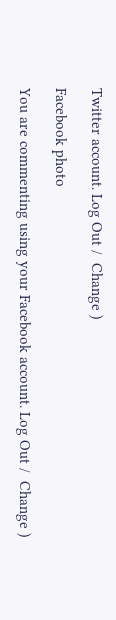Twitter account. Log Out /  Change )

Facebook photo

You are commenting using your Facebook account. Log Out /  Change )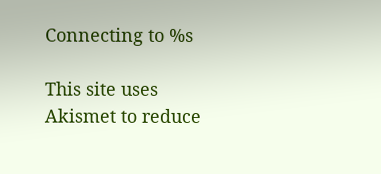Connecting to %s

This site uses Akismet to reduce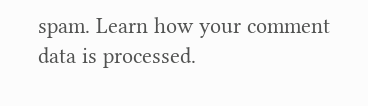spam. Learn how your comment data is processed.